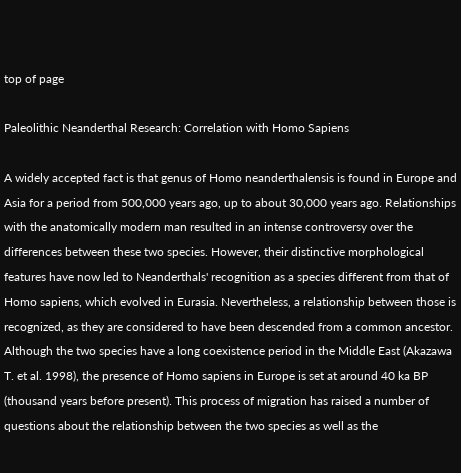top of page

Paleolithic Neanderthal Research: Correlation with Homo Sapiens

A widely accepted fact is that genus of Homo neanderthalensis is found in Europe and Asia for a period from 500,000 years ago, up to about 30,000 years ago. Relationships with the anatomically modern man resulted in an intense controversy over the differences between these two species. However, their distinctive morphological features have now led to Neanderthals' recognition as a species different from that of Homo sapiens, which evolved in Eurasia. Nevertheless, a relationship between those is recognized, as they are considered to have been descended from a common ancestor. Although the two species have a long coexistence period in the Middle East (Akazawa T. et al. 1998), the presence of Homo sapiens in Europe is set at around 40 ka BP (thousand years before present). This process of migration has raised a number of questions about the relationship between the two species as well as the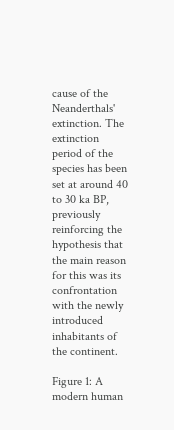cause of the Neanderthals' extinction. The extinction period of the species has been set at around 40 to 30 ka BP, previously reinforcing the hypothesis that the main reason for this was its confrontation with the newly introduced inhabitants of the continent.

Figure 1: A modern human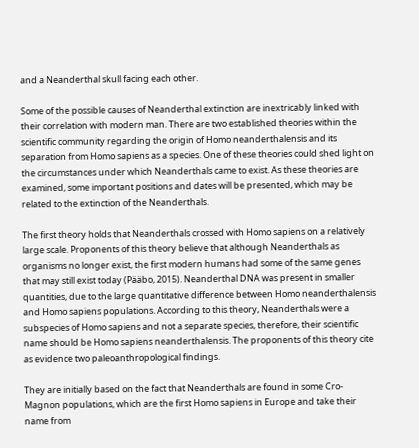and a Neanderthal skull facing each other.

Some of the possible causes of Neanderthal extinction are inextricably linked with their correlation with modern man. There are two established theories within the scientific community regarding the origin of Homo neanderthalensis and its separation from Homo sapiens as a species. One of these theories could shed light on the circumstances under which Neanderthals came to exist. As these theories are examined, some important positions and dates will be presented, which may be related to the extinction of the Neanderthals.

The first theory holds that Neanderthals crossed with Homo sapiens on a relatively large scale. Proponents of this theory believe that although Neanderthals as organisms no longer exist, the first modern humans had some of the same genes that may still exist today (Pääbo, 2015). Neanderthal DNA was present in smaller quantities, due to the large quantitative difference between Homo neanderthalensis and Homo sapiens populations. According to this theory, Neanderthals were a subspecies of Homo sapiens and not a separate species, therefore, their scientific name should be Homo sapiens neanderthalensis. The proponents of this theory cite as evidence two paleoanthropological findings.

They are initially based on the fact that Neanderthals are found in some Cro-Magnon populations, which are the first Homo sapiens in Europe and take their name from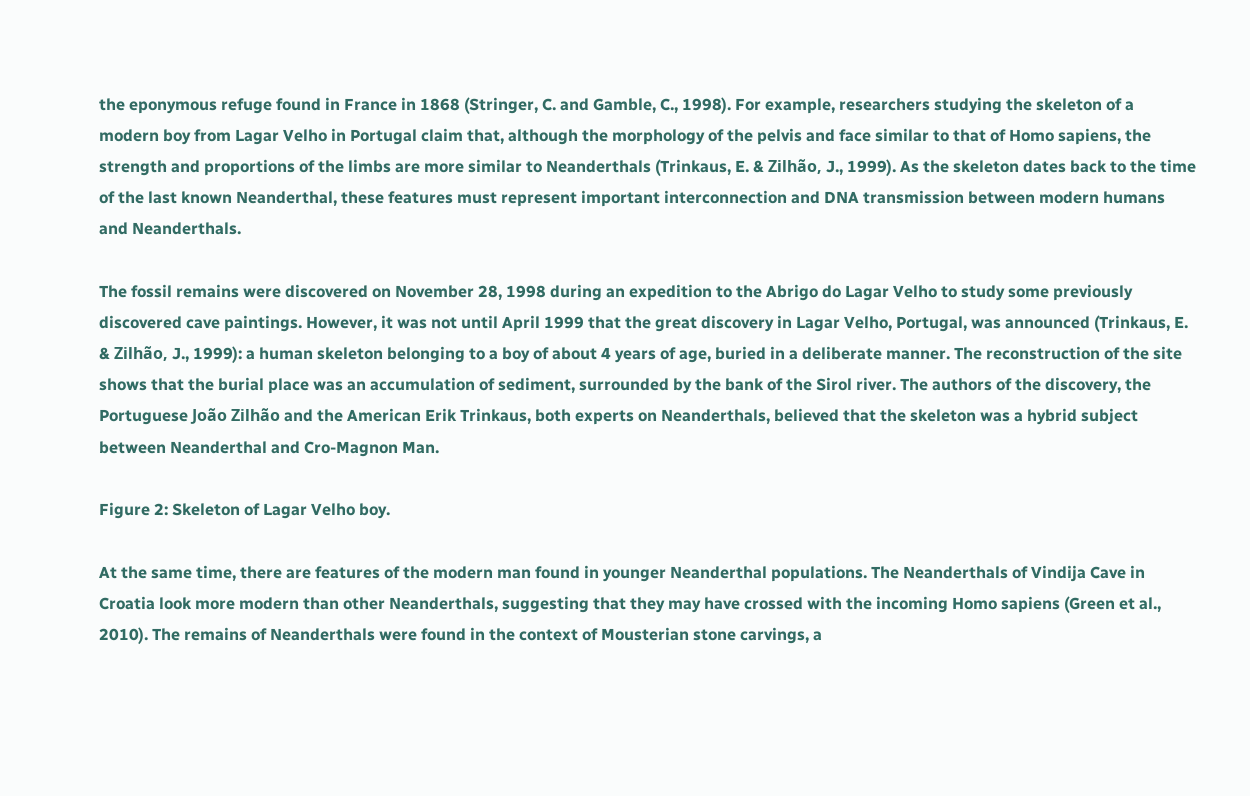the eponymous refuge found in France in 1868 (Stringer, C. and Gamble, C., 1998). For example, researchers studying the skeleton of a modern boy from Lagar Velho in Portugal claim that, although the morphology of the pelvis and face similar to that of Homo sapiens, the strength and proportions of the limbs are more similar to Neanderthals (Trinkaus, E. & Zilhão, J., 1999). As the skeleton dates back to the time of the last known Neanderthal, these features must represent important interconnection and DNA transmission between modern humans and Neanderthals.

The fossil remains were discovered on November 28, 1998 during an expedition to the Abrigo do Lagar Velho to study some previously discovered cave paintings. However, it was not until April 1999 that the great discovery in Lagar Velho, Portugal, was announced (Trinkaus, E. & Zilhão, J., 1999): a human skeleton belonging to a boy of about 4 years of age, buried in a deliberate manner. The reconstruction of the site shows that the burial place was an accumulation of sediment, surrounded by the bank of the Sirol river. The authors of the discovery, the Portuguese João Zilhão and the American Erik Trinkaus, both experts on Neanderthals, believed that the skeleton was a hybrid subject between Neanderthal and Cro-Magnon Man.

Figure 2: Skeleton of Lagar Velho boy.

At the same time, there are features of the modern man found in younger Neanderthal populations. The Neanderthals of Vindija Cave in Croatia look more modern than other Neanderthals, suggesting that they may have crossed with the incoming Homo sapiens (Green et al., 2010). The remains of Neanderthals were found in the context of Mousterian stone carvings, a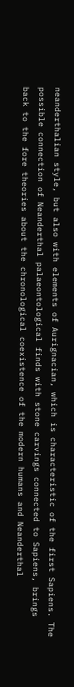neanderthalian style, but also with elements of Aurignacian, which is characteristic of the first Sapiens. The possible connection of Neanderthal palaeontological finds with stone carvings connected to Sapiens, brings back to the fore theories about the chronological coexistence of the modern humans and Neanderthal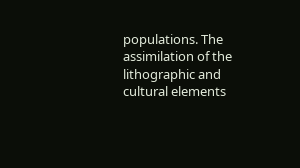populations. The assimilation of the lithographic and cultural elements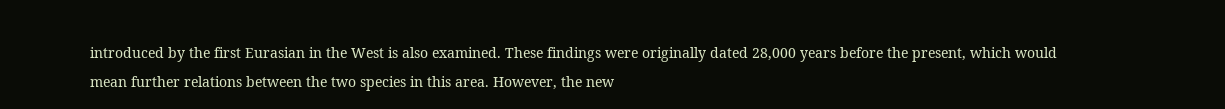introduced by the first Eurasian in the West is also examined. These findings were originally dated 28,000 years before the present, which would mean further relations between the two species in this area. However, the new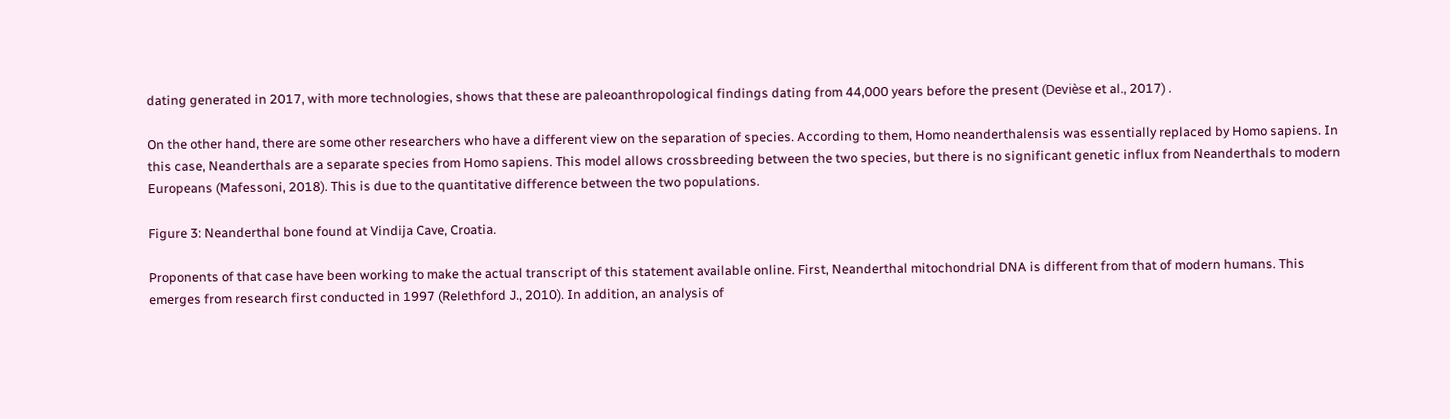dating generated in 2017, with more technologies, shows that these are paleoanthropological findings dating from 44,000 years before the present (Devièse et al., 2017) .

On the other hand, there are some other researchers who have a different view on the separation of species. According to them, Homo neanderthalensis was essentially replaced by Homo sapiens. In this case, Neanderthals are a separate species from Homo sapiens. This model allows crossbreeding between the two species, but there is no significant genetic influx from Neanderthals to modern Europeans (Mafessoni, 2018). This is due to the quantitative difference between the two populations.

Figure 3: Neanderthal bone found at Vindija Cave, Croatia.

Proponents of that case have been working to make the actual transcript of this statement available online. First, Neanderthal mitochondrial DNA is different from that of modern humans. This emerges from research first conducted in 1997 (Relethford J., 2010). In addition, an analysis of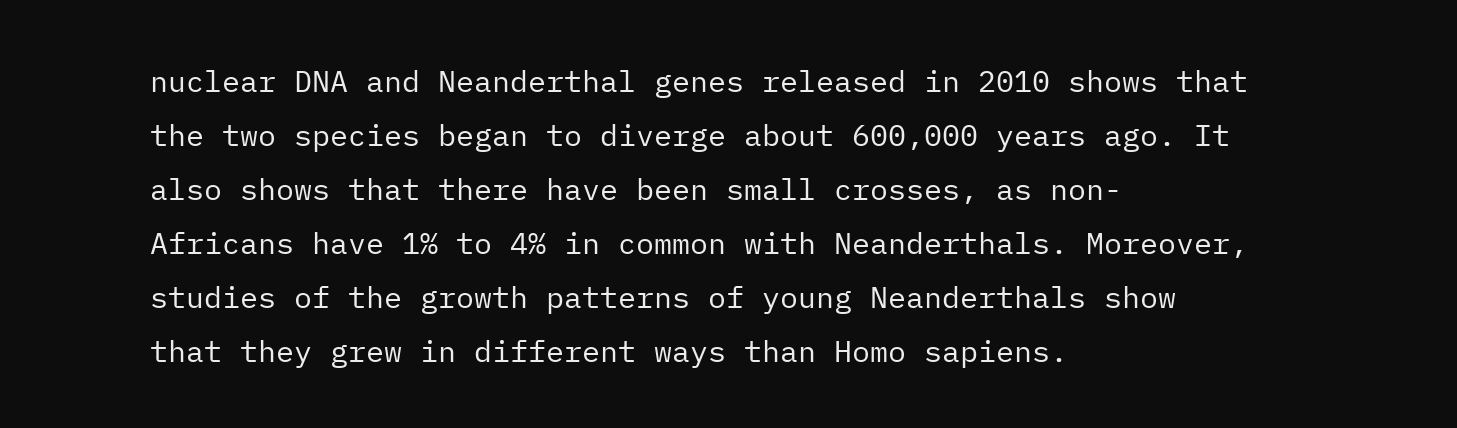nuclear DNA and Neanderthal genes released in 2010 shows that the two species began to diverge about 600,000 years ago. It also shows that there have been small crosses, as non-Africans have 1% to 4% in common with Neanderthals. Moreover, studies of the growth patterns of young Neanderthals show that they grew in different ways than Homo sapiens.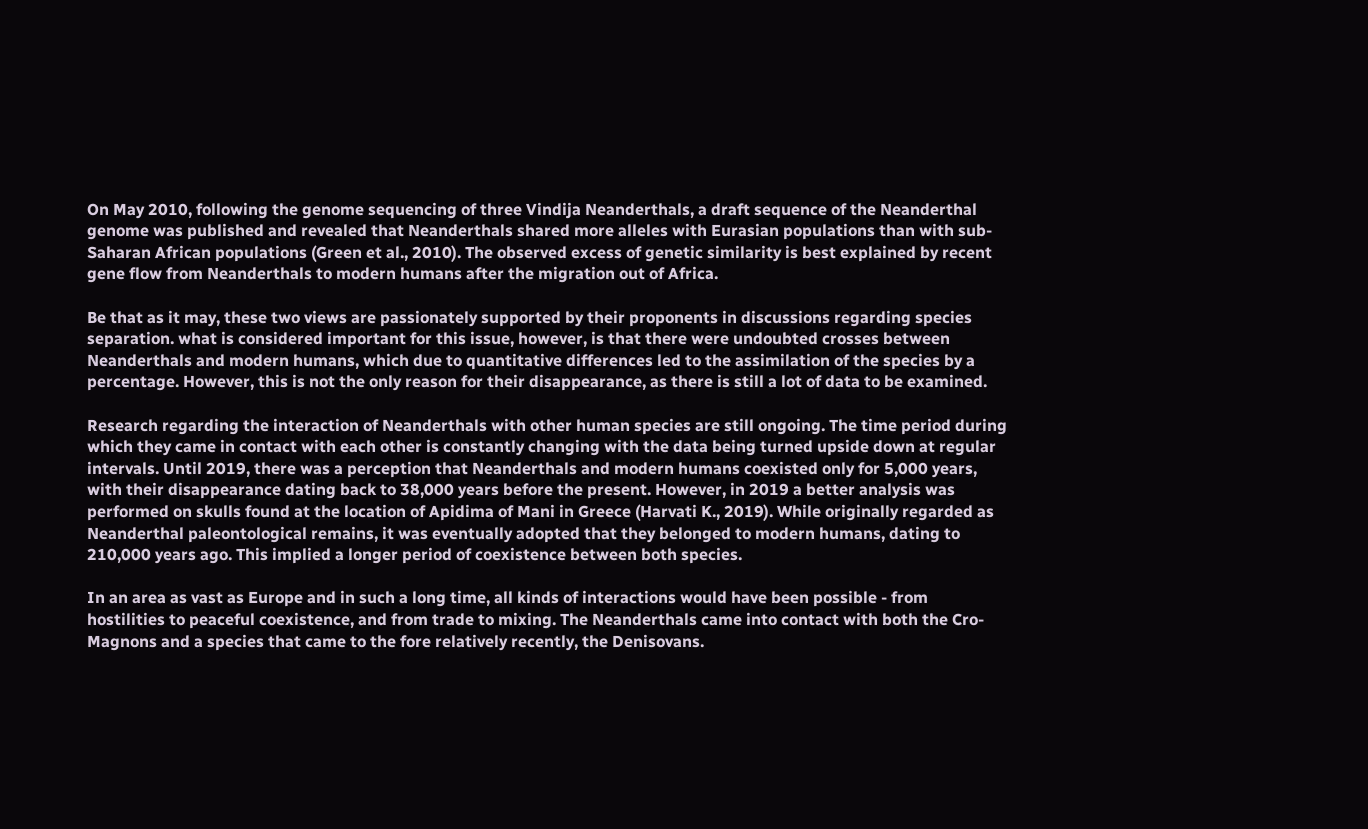On May 2010, following the genome sequencing of three Vindija Neanderthals, a draft sequence of the Neanderthal genome was published and revealed that Neanderthals shared more alleles with Eurasian populations than with sub-Saharan African populations (Green et al., 2010). The observed excess of genetic similarity is best explained by recent gene flow from Neanderthals to modern humans after the migration out of Africa.

Be that as it may, these two views are passionately supported by their proponents in discussions regarding species separation. what is considered important for this issue, however, is that there were undoubted crosses between Neanderthals and modern humans, which due to quantitative differences led to the assimilation of the species by a percentage. However, this is not the only reason for their disappearance, as there is still a lot of data to be examined.

Research regarding the interaction of Neanderthals with other human species are still ongoing. The time period during which they came in contact with each other is constantly changing with the data being turned upside down at regular intervals. Until 2019, there was a perception that Neanderthals and modern humans coexisted only for 5,000 years, with their disappearance dating back to 38,000 years before the present. However, in 2019 a better analysis was performed on skulls found at the location of Apidima of Mani in Greece (Harvati K., 2019). While originally regarded as Neanderthal paleontological remains, it was eventually adopted that they belonged to modern humans, dating to 210,000 years ago. This implied a longer period of coexistence between both species.

In an area as vast as Europe and in such a long time, all kinds of interactions would have been possible - from hostilities to peaceful coexistence, and from trade to mixing. The Neanderthals came into contact with both the Cro-Magnons and a species that came to the fore relatively recently, the Denisovans.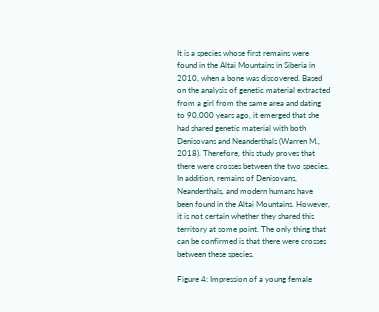It is a species whose first remains were found in the Altai Mountains in Siberia in 2010, when a bone was discovered. Based on the analysis of genetic material extracted from a girl from the same area and dating to 90,000 years ago, it emerged that she had shared genetic material with both Denisovans and Neanderthals (Warren M., 2018). Therefore, this study proves that there were crosses between the two species. In addition, remains of Denisovans, Neanderthals, and modern humans have been found in the Altai Mountains. However, it is not certain whether they shared this territory at some point. The only thing that can be confirmed is that there were crosses between these species.

Figure 4: Impression of a young female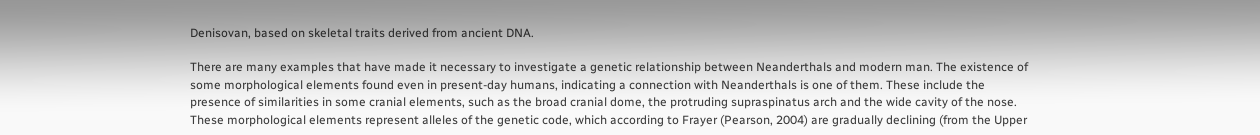Denisovan, based on skeletal traits derived from ancient DNA.

There are many examples that have made it necessary to investigate a genetic relationship between Neanderthals and modern man. The existence of some morphological elements found even in present-day humans, indicating a connection with Neanderthals is one of them. These include the presence of similarities in some cranial elements, such as the broad cranial dome, the protruding supraspinatus arch and the wide cavity of the nose. These morphological elements represent alleles of the genetic code, which according to Frayer (Pearson, 2004) are gradually declining (from the Upper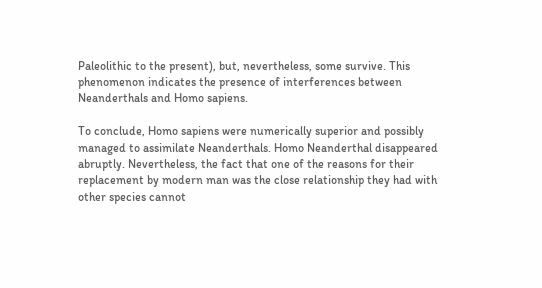Paleolithic to the present), but, nevertheless, some survive. This phenomenon indicates the presence of interferences between Neanderthals and Homo sapiens.

To conclude, Homo sapiens were numerically superior and possibly managed to assimilate Neanderthals. Homo Neanderthal disappeared abruptly. Nevertheless, the fact that one of the reasons for their replacement by modern man was the close relationship they had with other species cannot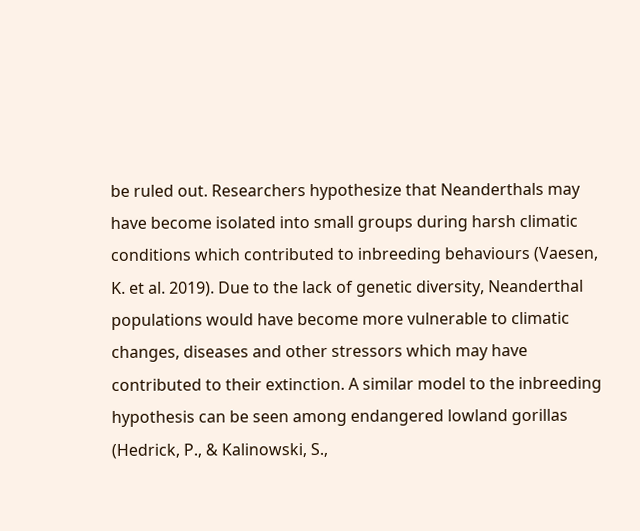be ruled out. Researchers hypothesize that Neanderthals may have become isolated into small groups during harsh climatic conditions which contributed to inbreeding behaviours (Vaesen, K. et al. 2019). Due to the lack of genetic diversity, Neanderthal populations would have become more vulnerable to climatic changes, diseases and other stressors which may have contributed to their extinction. A similar model to the inbreeding hypothesis can be seen among endangered lowland gorillas (Hedrick, P., & Kalinowski, S.,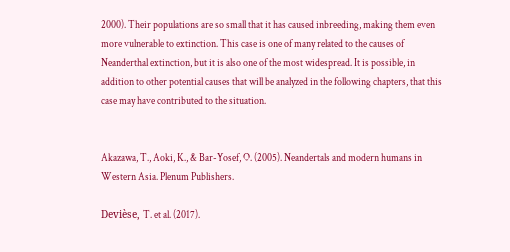2000). Their populations are so small that it has caused inbreeding, making them even more vulnerable to extinction. This case is one of many related to the causes of Neanderthal extinction, but it is also one of the most widespread. It is possible, in addition to other potential causes that will be analyzed in the following chapters, that this case may have contributed to the situation.


Akazawa, T., Aoki, K., & Bar-Yosef, O. (2005). Neandertals and modern humans in Western Asia. Plenum Publishers.

Devièse, T. et al. (2017).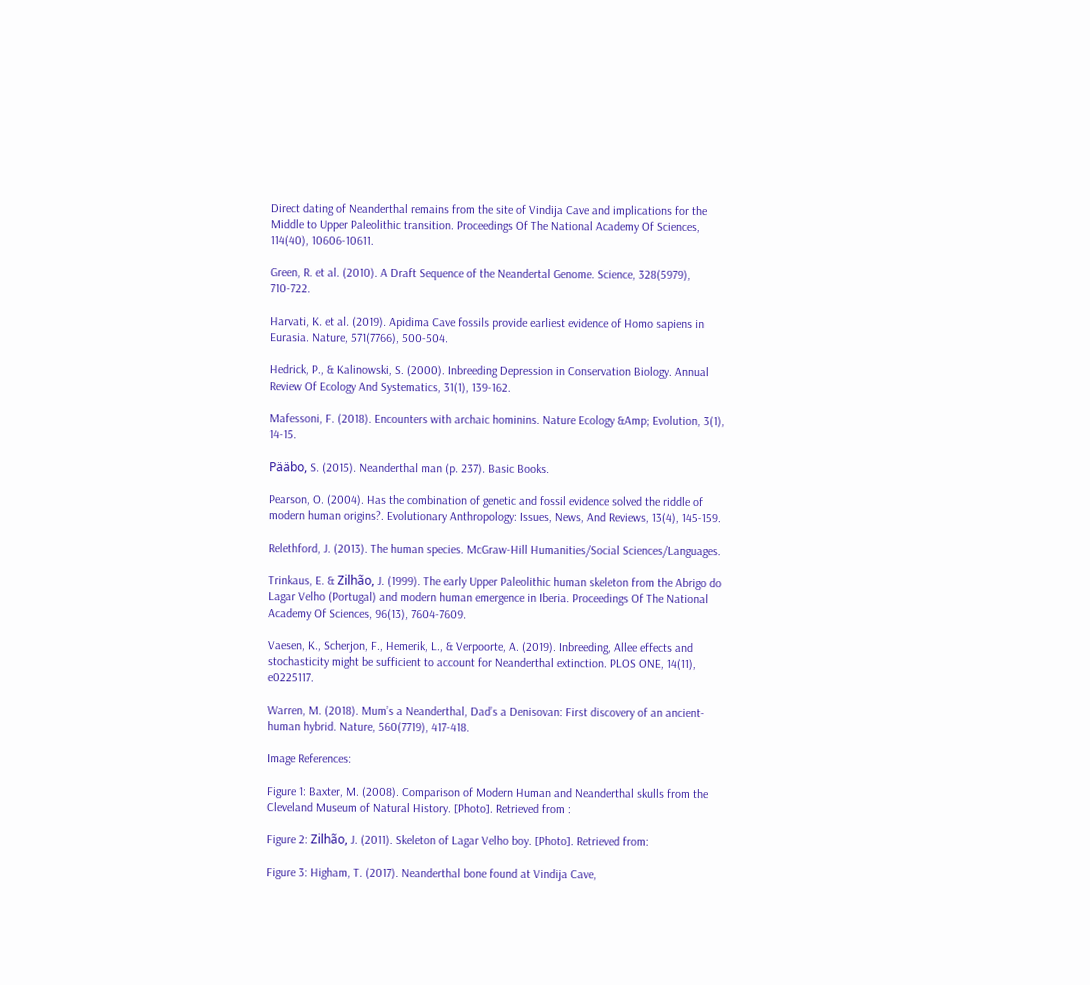Direct dating of Neanderthal remains from the site of Vindija Cave and implications for the Middle to Upper Paleolithic transition. Proceedings Of The National Academy Of Sciences, 114(40), 10606-10611.

Green, R. et al. (2010). A Draft Sequence of the Neandertal Genome. Science, 328(5979), 710-722.

Harvati, K. et al. (2019). Apidima Cave fossils provide earliest evidence of Homo sapiens in Eurasia. Nature, 571(7766), 500-504.

Hedrick, P., & Kalinowski, S. (2000). Inbreeding Depression in Conservation Biology. Annual Review Of Ecology And Systematics, 31(1), 139-162.

Mafessoni, F. (2018). Encounters with archaic hominins. Nature Ecology &Amp; Evolution, 3(1), 14-15.

Pääbo, S. (2015). Neanderthal man (p. 237). Basic Books.

Pearson, O. (2004). Has the combination of genetic and fossil evidence solved the riddle of modern human origins?. Evolutionary Anthropology: Issues, News, And Reviews, 13(4), 145-159.

Relethford, J. (2013). The human species. McGraw-Hill Humanities/Social Sciences/Languages.

Trinkaus, E. & Zilhão, J. (1999). The early Upper Paleolithic human skeleton from the Abrigo do Lagar Velho (Portugal) and modern human emergence in Iberia. Proceedings Of The National Academy Of Sciences, 96(13), 7604-7609.

Vaesen, K., Scherjon, F., Hemerik, L., & Verpoorte, A. (2019). Inbreeding, Allee effects and stochasticity might be sufficient to account for Neanderthal extinction. PLOS ONE, 14(11), e0225117.

Warren, M. (2018). Mum’s a Neanderthal, Dad’s a Denisovan: First discovery of an ancient-human hybrid. Nature, 560(7719), 417-418.

Image References:

Figure 1: Baxter, M. (2008). Comparison of Modern Human and Neanderthal skulls from the Cleveland Museum of Natural History. [Photo]. Retrieved from :

Figure 2: Zilhão, J. (2011). Skeleton of Lagar Velho boy. [Photo]. Retrieved from:

Figure 3: Higham, T. (2017). Neanderthal bone found at Vindija Cave,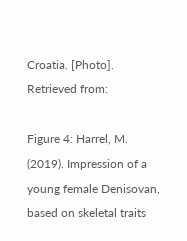Croatia. [Photo]. Retrieved from:

Figure 4: Harrel, M. (2019). Impression of a young female Denisovan, based on skeletal traits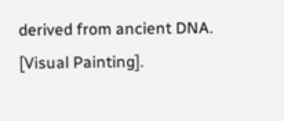derived from ancient DNA. [Visual Painting].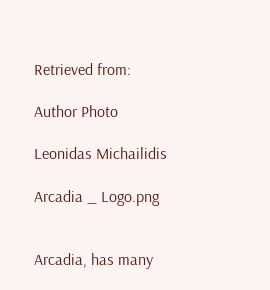Retrieved from:

Author Photo

Leonidas Michailidis

Arcadia _ Logo.png


Arcadia, has many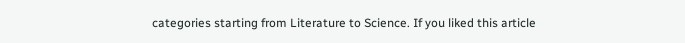categories starting from Literature to Science. If you liked this article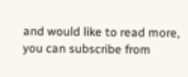and would like to read more, you can subscribe from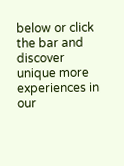below or click the bar and discover unique more experiences in our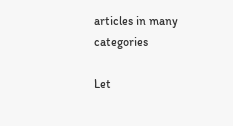articles in many categories

Let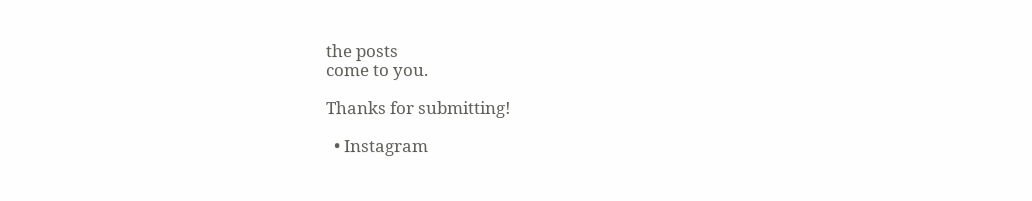the posts
come to you.

Thanks for submitting!

  • Instagram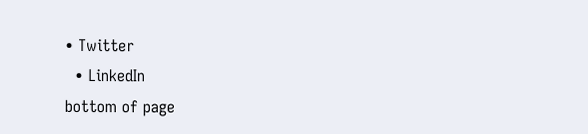• Twitter
  • LinkedIn
bottom of page